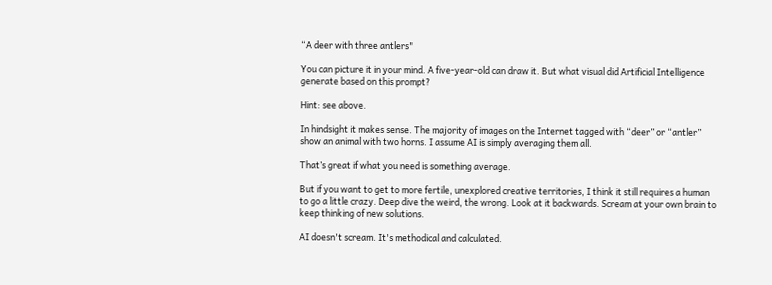“A deer with three antlers"

You can picture it in your mind. A five-year-old can draw it. But what visual did Artificial Intelligence generate based on this prompt?

Hint: see above.

In hindsight it makes sense. The majority of images on the Internet tagged with “deer” or “antler” show an animal with two horns. I assume AI is simply averaging them all.

That’s great if what you need is something average.

But if you want to get to more fertile, unexplored creative territories, I think it still requires a human to go a little crazy. Deep dive the weird, the wrong. Look at it backwards. Scream at your own brain to keep thinking of new solutions.

AI doesn't scream. It's methodical and calculated.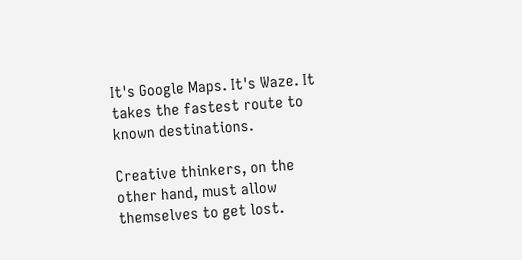It's Google Maps. It's Waze. It takes the fastest route to known destinations.

Creative thinkers, on the other hand, must allow themselves to get lost.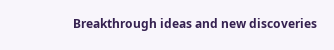Breakthrough ideas and new discoveries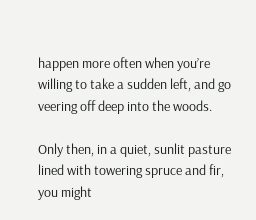happen more often when you’re willing to take a sudden left, and go veering off deep into the woods.

Only then, in a quiet, sunlit pasture lined with towering spruce and fir, you might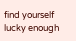find yourself lucky enough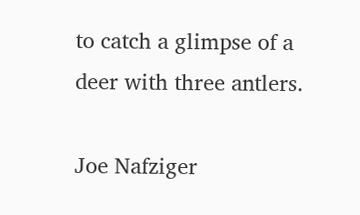to catch a glimpse of a deer with three antlers.

Joe Nafziger